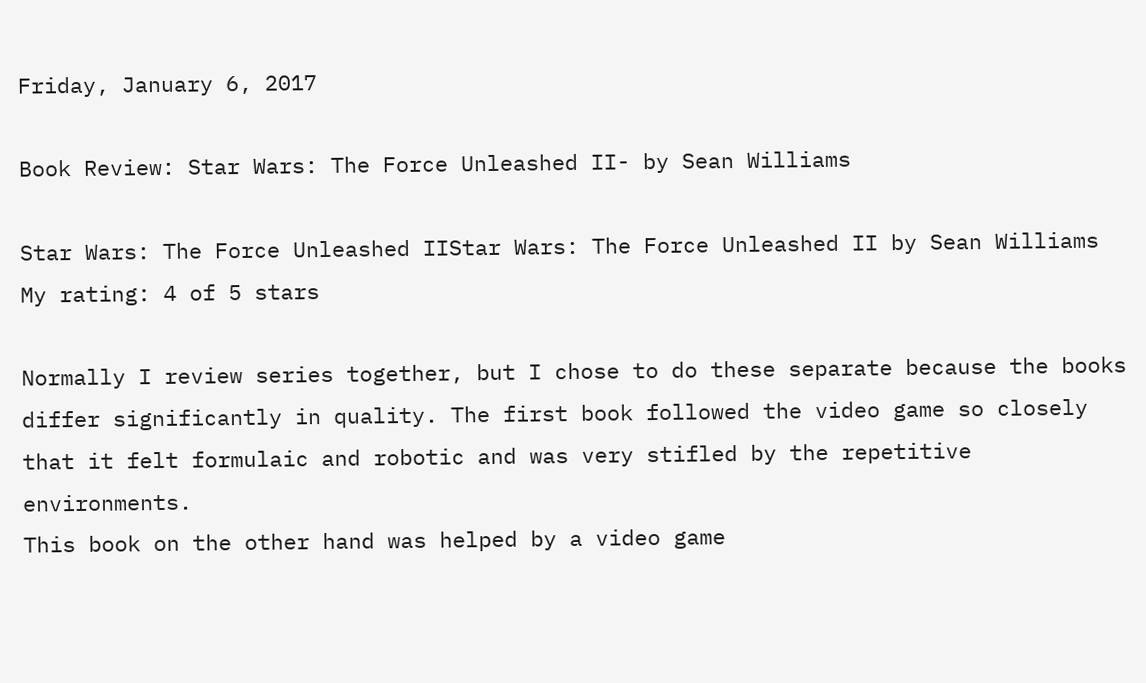Friday, January 6, 2017

Book Review: Star Wars: The Force Unleashed II- by Sean Williams

Star Wars: The Force Unleashed IIStar Wars: The Force Unleashed II by Sean Williams
My rating: 4 of 5 stars

Normally I review series together, but I chose to do these separate because the books differ significantly in quality. The first book followed the video game so closely that it felt formulaic and robotic and was very stifled by the repetitive environments.
This book on the other hand was helped by a video game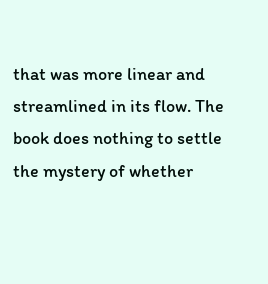that was more linear and streamlined in its flow. The book does nothing to settle the mystery of whether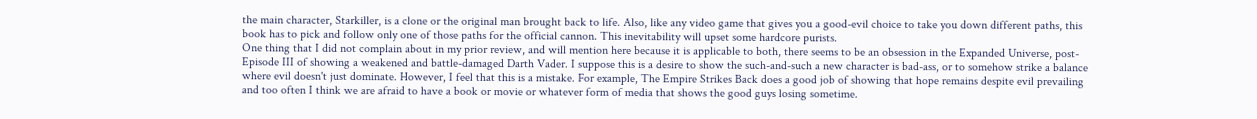the main character, Starkiller, is a clone or the original man brought back to life. Also, like any video game that gives you a good-evil choice to take you down different paths, this book has to pick and follow only one of those paths for the official cannon. This inevitability will upset some hardcore purists.
One thing that I did not complain about in my prior review, and will mention here because it is applicable to both, there seems to be an obsession in the Expanded Universe, post-Episode III of showing a weakened and battle-damaged Darth Vader. I suppose this is a desire to show the such-and-such a new character is bad-ass, or to somehow strike a balance where evil doesn't just dominate. However, I feel that this is a mistake. For example, The Empire Strikes Back does a good job of showing that hope remains despite evil prevailing and too often I think we are afraid to have a book or movie or whatever form of media that shows the good guys losing sometime.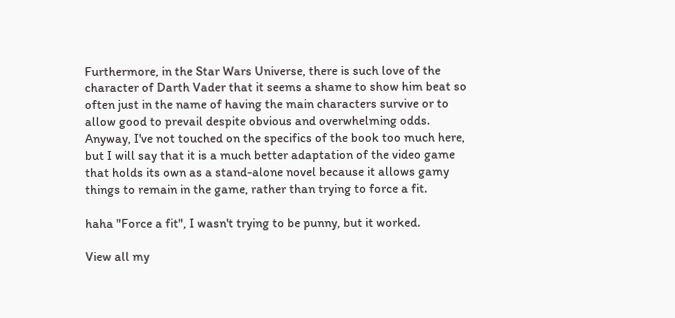Furthermore, in the Star Wars Universe, there is such love of the character of Darth Vader that it seems a shame to show him beat so often just in the name of having the main characters survive or to allow good to prevail despite obvious and overwhelming odds.
Anyway, I've not touched on the specifics of the book too much here, but I will say that it is a much better adaptation of the video game that holds its own as a stand-alone novel because it allows gamy things to remain in the game, rather than trying to force a fit.

haha "Force a fit", I wasn't trying to be punny, but it worked.

View all my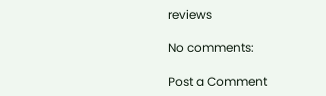reviews

No comments:

Post a Comment